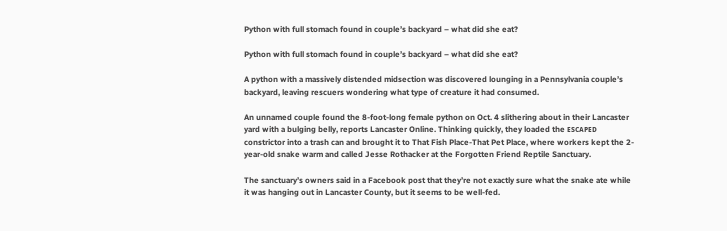Python with full stomach found in couple’s backyard – what did she eat?

Python with full stomach found in couple’s backyard – what did she eat?

A python with a massively distended midsection was discovered lounging in a Pennsylvania couple’s backyard, leaving rescuers wondering what type of creature it had consumed.

An unnamed couple found the 8-foot-long female python on Oct. 4 slithering about in their Lancaster yard with a bulging belly, reports Lancaster Online. Thinking quickly, they loaded the ᴇsᴄᴀᴘᴇᴅ constrictor into a trash can and brought it to That Fish Place-That Pet Place, where workers kept the 2-year-old snake warm and called Jesse Rothacker at the Forgotten Friend Reptile Sanctuary.

The sanctuary’s owners said in a Facebook post that they’re not exactly sure what the snake ate while it was hanging out in Lancaster County, but it seems to be well-fed.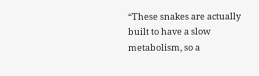“These snakes are actually built to have a slow metabolism, so a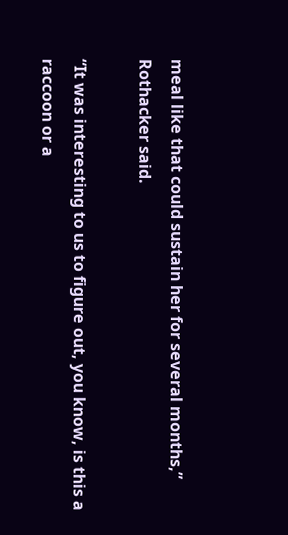meal like that could sustain her for several months,” Rothacker said.

“It was interesting to us to figure out, you know, is this a raccoon or a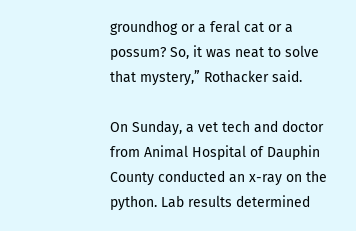groundhog or a feral cat or a possum? So, it was neat to solve that mystery,” Rothacker said.

On Sunday, a vet tech and doctor from Animal Hospital of Dauphin County conducted an x-ray on the python. Lab results determined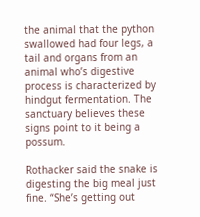the animal that the python swallowed had four legs, a tail and organs from an animal who’s digestive process is characterized by hindgut fermentation. The sanctuary believes these signs point to it being a possum.

Rothacker said the snake is digesting the big meal just fine. “She’s getting out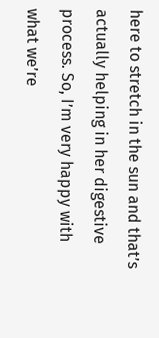here to stretch in the sun and that’s actually helping in her digestive process. So, I’m very happy with what we’re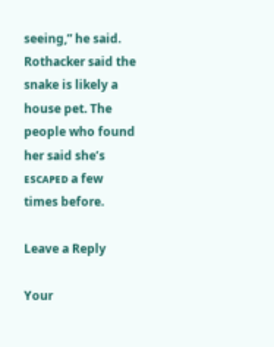seeing,” he said. Rothacker said the snake is likely a house pet. The people who found her said she’s ᴇsᴄᴀᴘᴇᴅ a few times before.

Leave a Reply

Your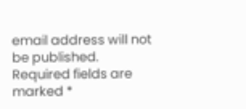email address will not be published. Required fields are marked *